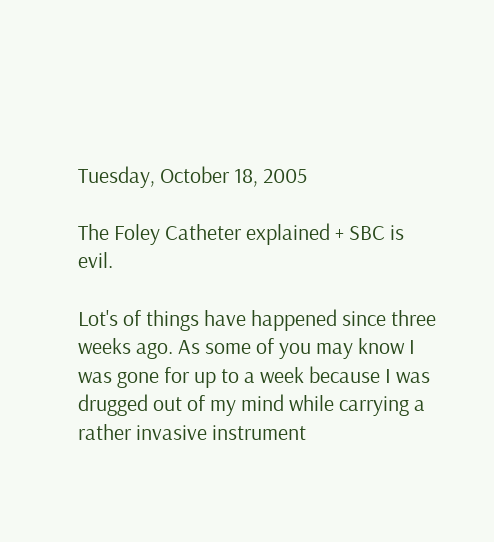Tuesday, October 18, 2005

The Foley Catheter explained + SBC is evil.

Lot's of things have happened since three weeks ago. As some of you may know I was gone for up to a week because I was drugged out of my mind while carrying a rather invasive instrument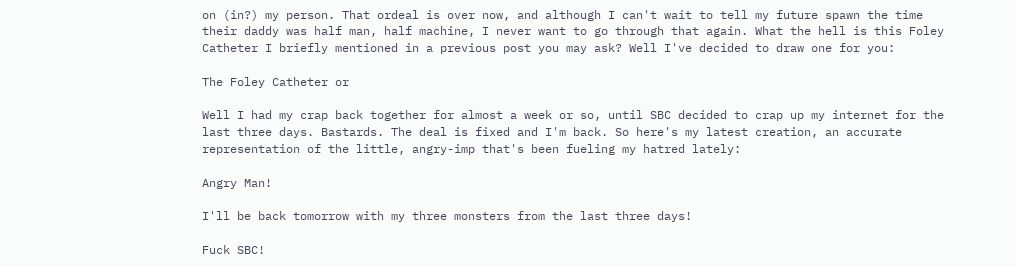on (in?) my person. That ordeal is over now, and although I can't wait to tell my future spawn the time their daddy was half man, half machine, I never want to go through that again. What the hell is this Foley Catheter I briefly mentioned in a previous post you may ask? Well I've decided to draw one for you:

The Foley Catheter or

Well I had my crap back together for almost a week or so, until SBC decided to crap up my internet for the last three days. Bastards. The deal is fixed and I'm back. So here's my latest creation, an accurate representation of the little, angry-imp that's been fueling my hatred lately:

Angry Man!

I'll be back tomorrow with my three monsters from the last three days!

Fuck SBC!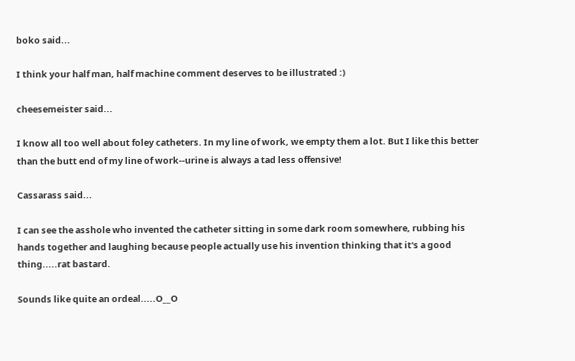boko said...

I think your half man, half machine comment deserves to be illustrated :)

cheesemeister said...

I know all too well about foley catheters. In my line of work, we empty them a lot. But I like this better than the butt end of my line of work--urine is always a tad less offensive!

Cassarass said...

I can see the asshole who invented the catheter sitting in some dark room somewhere, rubbing his hands together and laughing because people actually use his invention thinking that it's a good thing.....rat bastard.

Sounds like quite an ordeal.....O__O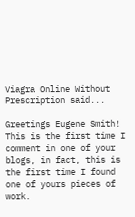Viagra Online Without Prescription said...

Greetings Eugene Smith!
This is the first time I comment in one of your blogs, in fact, this is the first time I found one of yours pieces of work.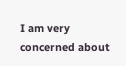I am very concerned about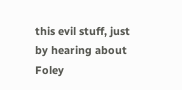this evil stuff, just by hearing about Foley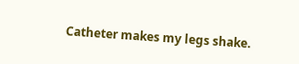Catheter makes my legs shake.